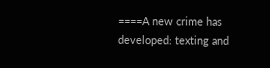====A new crime has developed: texting and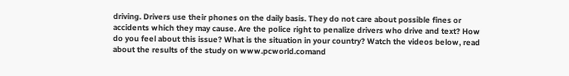driving. Drivers use their phones on the daily basis. They do not care about possible fines or accidents which they may cause. Are the police right to penalize drivers who drive and text? How do you feel about this issue? What is the situation in your country? Watch the videos below, read about the results of the study on www.pcworld.comand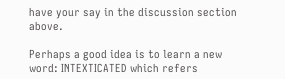have your say in the discussion section above.

Perhaps a good idea is to learn a new word: INTEXTICATED which refers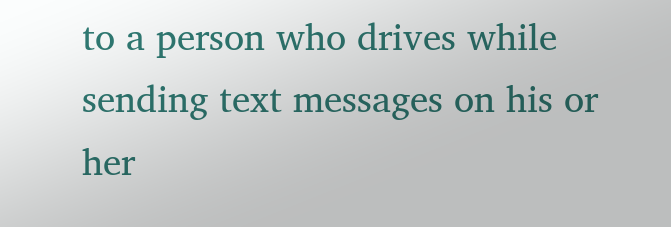to a person who drives while sending text messages on his or her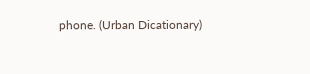phone. (Urban Dicationary)